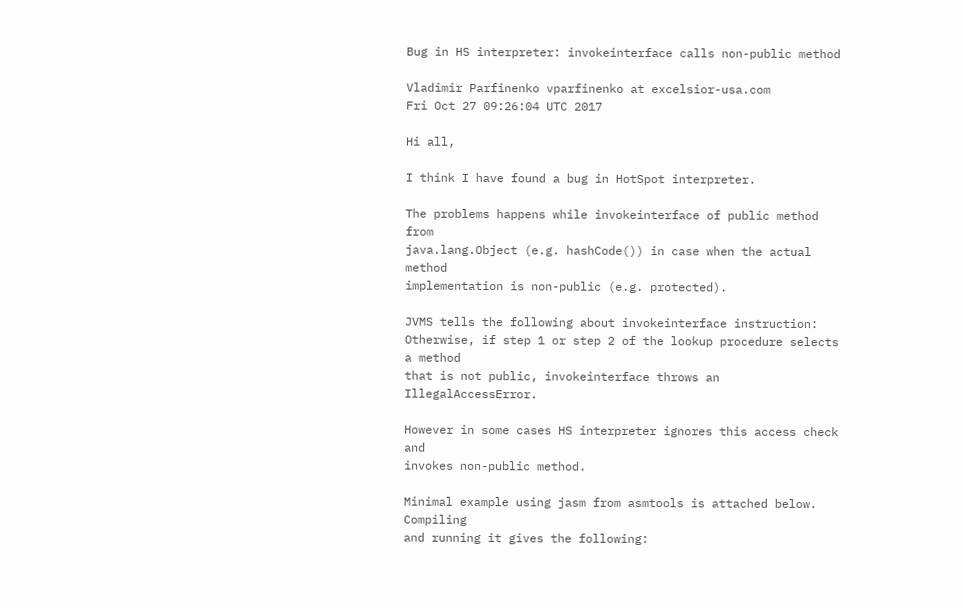Bug in HS interpreter: invokeinterface calls non-public method

Vladimir Parfinenko vparfinenko at excelsior-usa.com
Fri Oct 27 09:26:04 UTC 2017

Hi all,

I think I have found a bug in HotSpot interpreter.

The problems happens while invokeinterface of public method from
java.lang.Object (e.g. hashCode()) in case when the actual method
implementation is non-public (e.g. protected).

JVMS tells the following about invokeinterface instruction:
Otherwise, if step 1 or step 2 of the lookup procedure selects a method
that is not public, invokeinterface throws an IllegalAccessError.

However in some cases HS interpreter ignores this access check and
invokes non-public method.

Minimal example using jasm from asmtools is attached below. Compiling
and running it gives the following: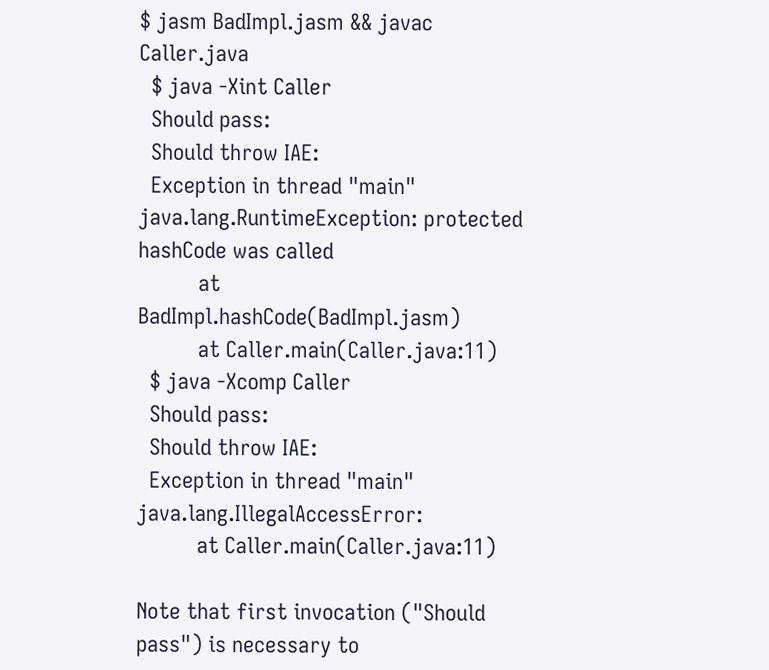$ jasm BadImpl.jasm && javac Caller.java
  $ java -Xint Caller
  Should pass:
  Should throw IAE:
  Exception in thread "main" java.lang.RuntimeException: protected
hashCode was called
          at BadImpl.hashCode(BadImpl.jasm)
          at Caller.main(Caller.java:11)
  $ java -Xcomp Caller
  Should pass:
  Should throw IAE:
  Exception in thread "main" java.lang.IllegalAccessError:
          at Caller.main(Caller.java:11)

Note that first invocation ("Should pass") is necessary to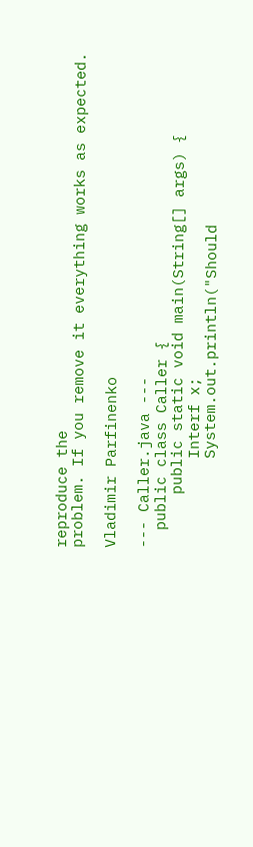reproduce the
problem. If you remove it everything works as expected.

Vladimir Parfinenko

--- Caller.java ---
  public class Caller {
      public static void main(String[] args) {
          Interf x;
          System.out.println("Should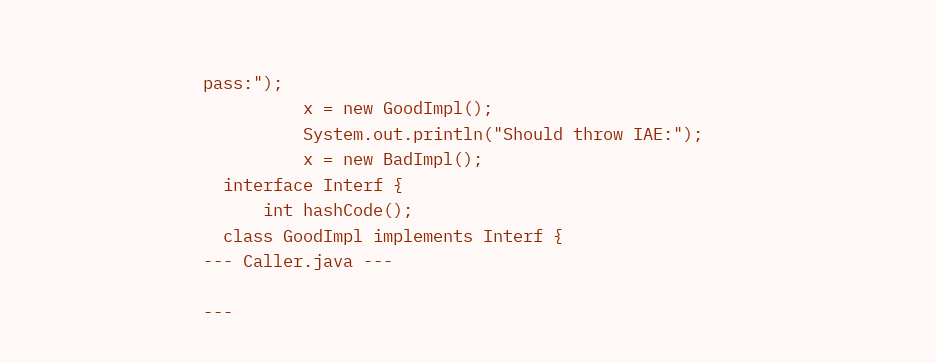pass:");
          x = new GoodImpl();
          System.out.println("Should throw IAE:");
          x = new BadImpl();
  interface Interf {
      int hashCode();
  class GoodImpl implements Interf {
--- Caller.java ---

---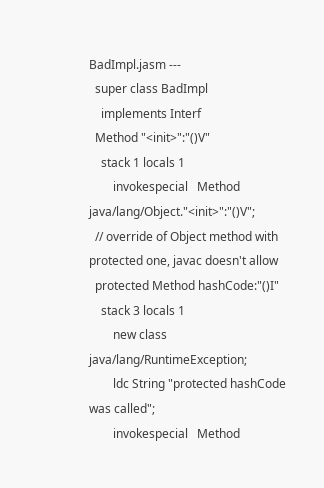BadImpl.jasm ---
  super class BadImpl
    implements Interf
  Method "<init>":"()V"
    stack 1 locals 1
        invokespecial   Method java/lang/Object."<init>":"()V";
  // override of Object method with protected one, javac doesn't allow
  protected Method hashCode:"()I"
    stack 3 locals 1
        new class java/lang/RuntimeException;
        ldc String "protected hashCode was called";
        invokespecial   Method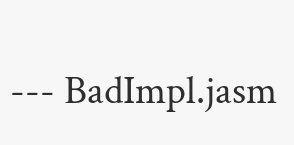--- BadImpl.jasm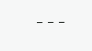---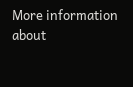More information about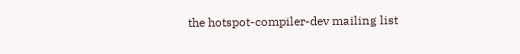the hotspot-compiler-dev mailing list